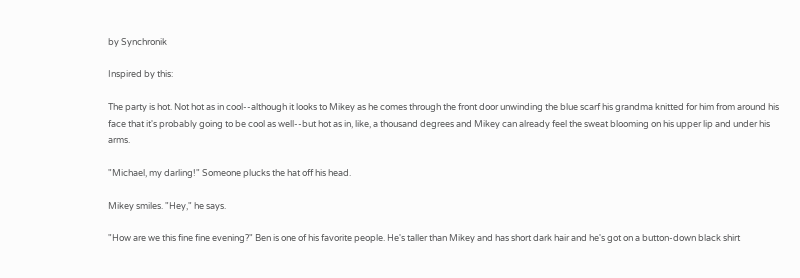by Synchronik

Inspired by this:

The party is hot. Not hot as in cool--although it looks to Mikey as he comes through the front door unwinding the blue scarf his grandma knitted for him from around his face that it's probably going to be cool as well--but hot as in, like, a thousand degrees and Mikey can already feel the sweat blooming on his upper lip and under his arms.

"Michael, my darling!" Someone plucks the hat off his head.

Mikey smiles. "Hey," he says.

"How are we this fine fine evening?" Ben is one of his favorite people. He's taller than Mikey and has short dark hair and he's got on a button-down black shirt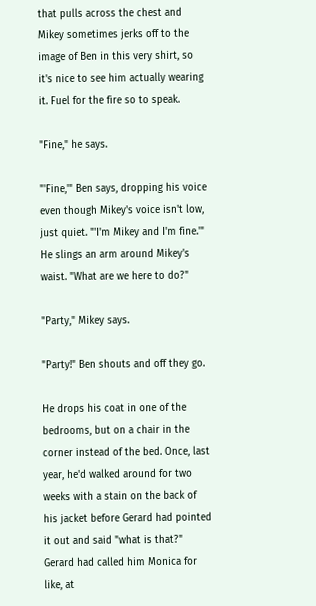that pulls across the chest and Mikey sometimes jerks off to the image of Ben in this very shirt, so it's nice to see him actually wearing it. Fuel for the fire so to speak.

"Fine," he says.

"'Fine,'" Ben says, dropping his voice even though Mikey's voice isn't low, just quiet. "'I'm Mikey and I'm fine.'" He slings an arm around Mikey's waist. "What are we here to do?"

"Party," Mikey says.

"Party!" Ben shouts and off they go.

He drops his coat in one of the bedrooms, but on a chair in the corner instead of the bed. Once, last year, he'd walked around for two weeks with a stain on the back of his jacket before Gerard had pointed it out and said "what is that?" Gerard had called him Monica for like, at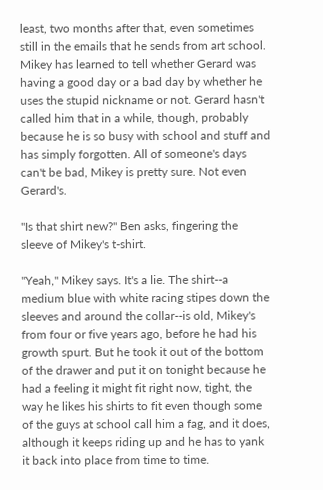least, two months after that, even sometimes still in the emails that he sends from art school. Mikey has learned to tell whether Gerard was having a good day or a bad day by whether he uses the stupid nickname or not. Gerard hasn't called him that in a while, though, probably because he is so busy with school and stuff and has simply forgotten. All of someone's days can't be bad, Mikey is pretty sure. Not even Gerard's.

"Is that shirt new?" Ben asks, fingering the sleeve of Mikey's t-shirt.

"Yeah," Mikey says. It's a lie. The shirt--a medium blue with white racing stipes down the sleeves and around the collar--is old, Mikey's from four or five years ago, before he had his growth spurt. But he took it out of the bottom of the drawer and put it on tonight because he had a feeling it might fit right now, tight, the way he likes his shirts to fit even though some of the guys at school call him a fag, and it does, although it keeps riding up and he has to yank it back into place from time to time.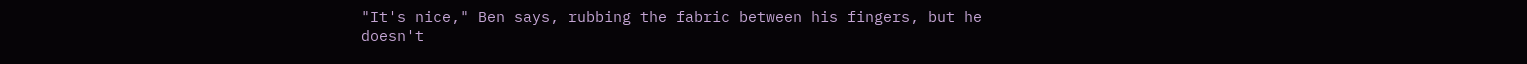"It's nice," Ben says, rubbing the fabric between his fingers, but he doesn't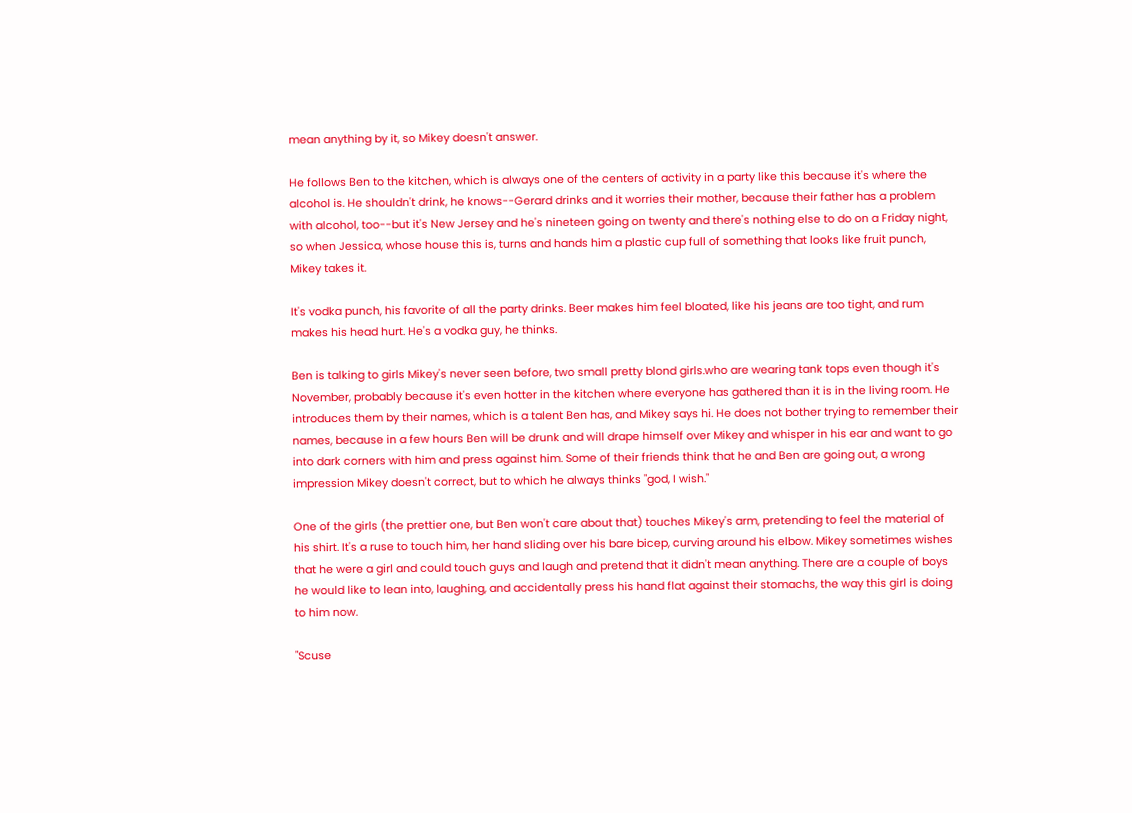mean anything by it, so Mikey doesn't answer.

He follows Ben to the kitchen, which is always one of the centers of activity in a party like this because it's where the alcohol is. He shouldn't drink, he knows--Gerard drinks and it worries their mother, because their father has a problem with alcohol, too--but it's New Jersey and he's nineteen going on twenty and there's nothing else to do on a Friday night, so when Jessica, whose house this is, turns and hands him a plastic cup full of something that looks like fruit punch, Mikey takes it.

It's vodka punch, his favorite of all the party drinks. Beer makes him feel bloated, like his jeans are too tight, and rum makes his head hurt. He's a vodka guy, he thinks.

Ben is talking to girls Mikey's never seen before, two small pretty blond girls.who are wearing tank tops even though it's November, probably because it's even hotter in the kitchen where everyone has gathered than it is in the living room. He introduces them by their names, which is a talent Ben has, and Mikey says hi. He does not bother trying to remember their names, because in a few hours Ben will be drunk and will drape himself over Mikey and whisper in his ear and want to go into dark corners with him and press against him. Some of their friends think that he and Ben are going out, a wrong impression Mikey doesn't correct, but to which he always thinks "god, I wish."

One of the girls (the prettier one, but Ben won't care about that) touches Mikey's arm, pretending to feel the material of his shirt. It's a ruse to touch him, her hand sliding over his bare bicep, curving around his elbow. Mikey sometimes wishes that he were a girl and could touch guys and laugh and pretend that it didn't mean anything. There are a couple of boys he would like to lean into, laughing, and accidentally press his hand flat against their stomachs, the way this girl is doing to him now.

"Scuse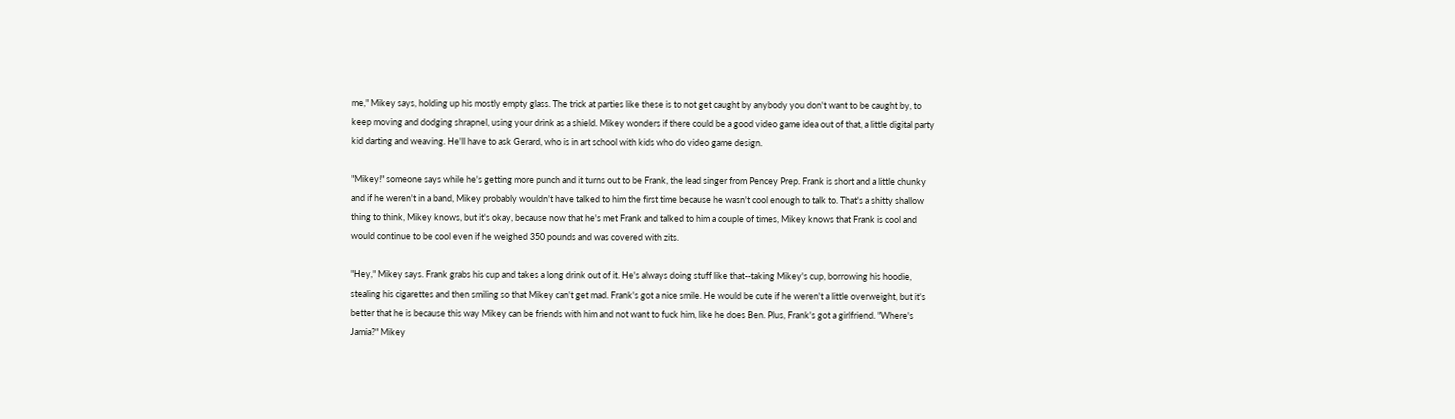me," Mikey says, holding up his mostly empty glass. The trick at parties like these is to not get caught by anybody you don't want to be caught by, to keep moving and dodging shrapnel, using your drink as a shield. Mikey wonders if there could be a good video game idea out of that, a little digital party kid darting and weaving. He'll have to ask Gerard, who is in art school with kids who do video game design.

"Mikey!" someone says while he's getting more punch and it turns out to be Frank, the lead singer from Pencey Prep. Frank is short and a little chunky and if he weren't in a band, Mikey probably wouldn't have talked to him the first time because he wasn't cool enough to talk to. That's a shitty shallow thing to think, Mikey knows, but it's okay, because now that he's met Frank and talked to him a couple of times, Mikey knows that Frank is cool and would continue to be cool even if he weighed 350 pounds and was covered with zits.

"Hey," Mikey says. Frank grabs his cup and takes a long drink out of it. He's always doing stuff like that--taking Mikey's cup, borrowing his hoodie, stealing his cigarettes and then smiling so that Mikey can't get mad. Frank's got a nice smile. He would be cute if he weren't a little overweight, but it's better that he is because this way Mikey can be friends with him and not want to fuck him, like he does Ben. Plus, Frank's got a girlfriend. "Where's Jamia?" Mikey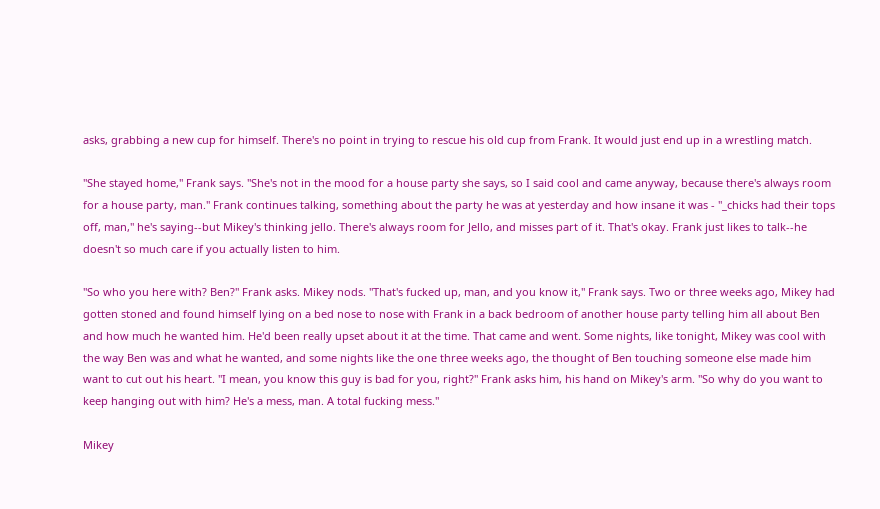asks, grabbing a new cup for himself. There's no point in trying to rescue his old cup from Frank. It would just end up in a wrestling match.

"She stayed home," Frank says. "She's not in the mood for a house party she says, so I said cool and came anyway, because there's always room for a house party, man." Frank continues talking, something about the party he was at yesterday and how insane it was - "_chicks had their tops off, man," he's saying--but Mikey's thinking jello. There's always room for Jello, and misses part of it. That's okay. Frank just likes to talk--he doesn't so much care if you actually listen to him.

"So who you here with? Ben?" Frank asks. Mikey nods. "That's fucked up, man, and you know it," Frank says. Two or three weeks ago, Mikey had gotten stoned and found himself lying on a bed nose to nose with Frank in a back bedroom of another house party telling him all about Ben and how much he wanted him. He'd been really upset about it at the time. That came and went. Some nights, like tonight, Mikey was cool with the way Ben was and what he wanted, and some nights like the one three weeks ago, the thought of Ben touching someone else made him want to cut out his heart. "I mean, you know this guy is bad for you, right?" Frank asks him, his hand on Mikey's arm. "So why do you want to keep hanging out with him? He's a mess, man. A total fucking mess."

Mikey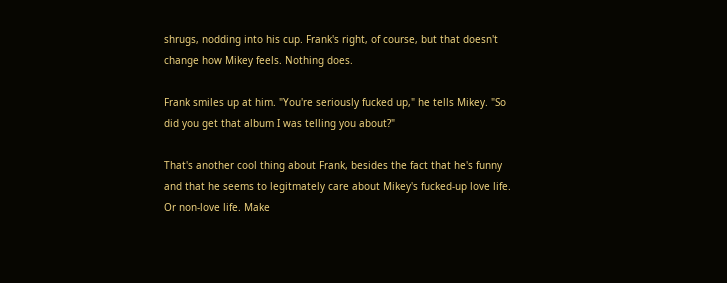shrugs, nodding into his cup. Frank's right, of course, but that doesn't change how Mikey feels. Nothing does.

Frank smiles up at him. "You're seriously fucked up," he tells Mikey. "So did you get that album I was telling you about?"

That's another cool thing about Frank, besides the fact that he's funny and that he seems to legitmately care about Mikey's fucked-up love life. Or non-love life. Make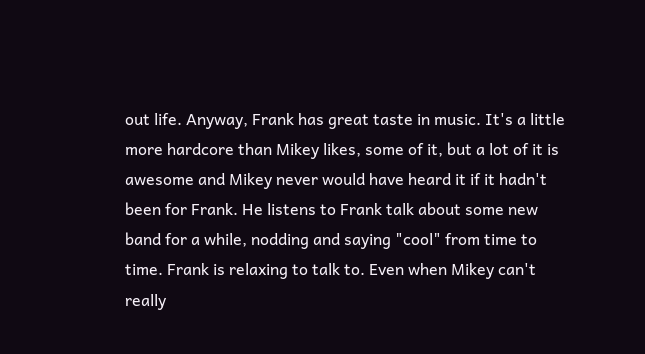out life. Anyway, Frank has great taste in music. It's a little more hardcore than Mikey likes, some of it, but a lot of it is awesome and Mikey never would have heard it if it hadn't been for Frank. He listens to Frank talk about some new band for a while, nodding and saying "cool" from time to time. Frank is relaxing to talk to. Even when Mikey can't really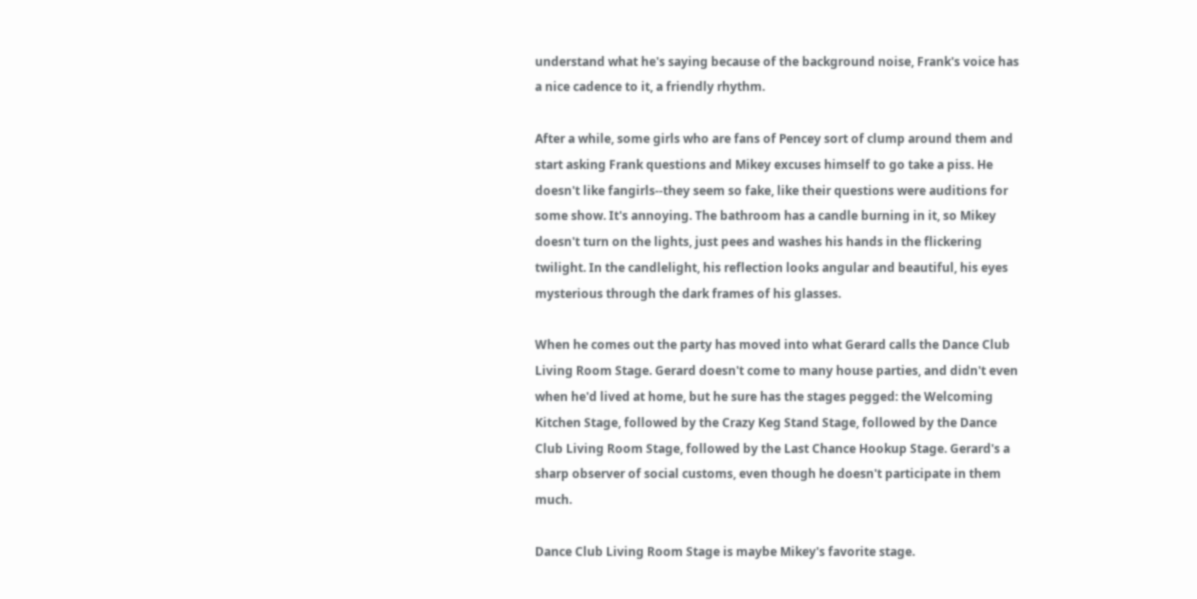understand what he's saying because of the background noise, Frank's voice has a nice cadence to it, a friendly rhythm.

After a while, some girls who are fans of Pencey sort of clump around them and start asking Frank questions and Mikey excuses himself to go take a piss. He doesn't like fangirls--they seem so fake, like their questions were auditions for some show. It's annoying. The bathroom has a candle burning in it, so Mikey doesn't turn on the lights, just pees and washes his hands in the flickering twilight. In the candlelight, his reflection looks angular and beautiful, his eyes mysterious through the dark frames of his glasses.

When he comes out the party has moved into what Gerard calls the Dance Club Living Room Stage. Gerard doesn't come to many house parties, and didn't even when he'd lived at home, but he sure has the stages pegged: the Welcoming Kitchen Stage, followed by the Crazy Keg Stand Stage, followed by the Dance Club Living Room Stage, followed by the Last Chance Hookup Stage. Gerard's a sharp observer of social customs, even though he doesn't participate in them much.

Dance Club Living Room Stage is maybe Mikey's favorite stage.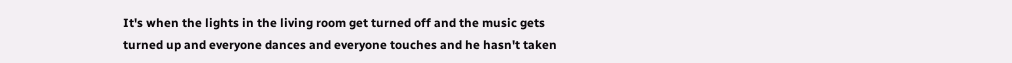It's when the lights in the living room get turned off and the music gets turned up and everyone dances and everyone touches and he hasn't taken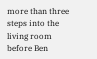more than three steps into the living room before Ben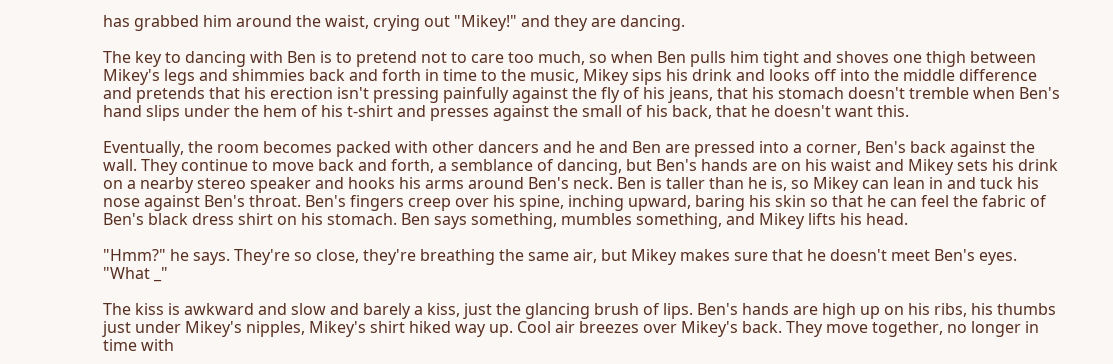has grabbed him around the waist, crying out "Mikey!" and they are dancing.

The key to dancing with Ben is to pretend not to care too much, so when Ben pulls him tight and shoves one thigh between Mikey's legs and shimmies back and forth in time to the music, Mikey sips his drink and looks off into the middle difference and pretends that his erection isn't pressing painfully against the fly of his jeans, that his stomach doesn't tremble when Ben's hand slips under the hem of his t-shirt and presses against the small of his back, that he doesn't want this.

Eventually, the room becomes packed with other dancers and he and Ben are pressed into a corner, Ben's back against the wall. They continue to move back and forth, a semblance of dancing, but Ben's hands are on his waist and Mikey sets his drink on a nearby stereo speaker and hooks his arms around Ben's neck. Ben is taller than he is, so Mikey can lean in and tuck his nose against Ben's throat. Ben's fingers creep over his spine, inching upward, baring his skin so that he can feel the fabric of Ben's black dress shirt on his stomach. Ben says something, mumbles something, and Mikey lifts his head.

"Hmm?" he says. They're so close, they're breathing the same air, but Mikey makes sure that he doesn't meet Ben's eyes. "What _"

The kiss is awkward and slow and barely a kiss, just the glancing brush of lips. Ben's hands are high up on his ribs, his thumbs just under Mikey's nipples, Mikey's shirt hiked way up. Cool air breezes over Mikey's back. They move together, no longer in time with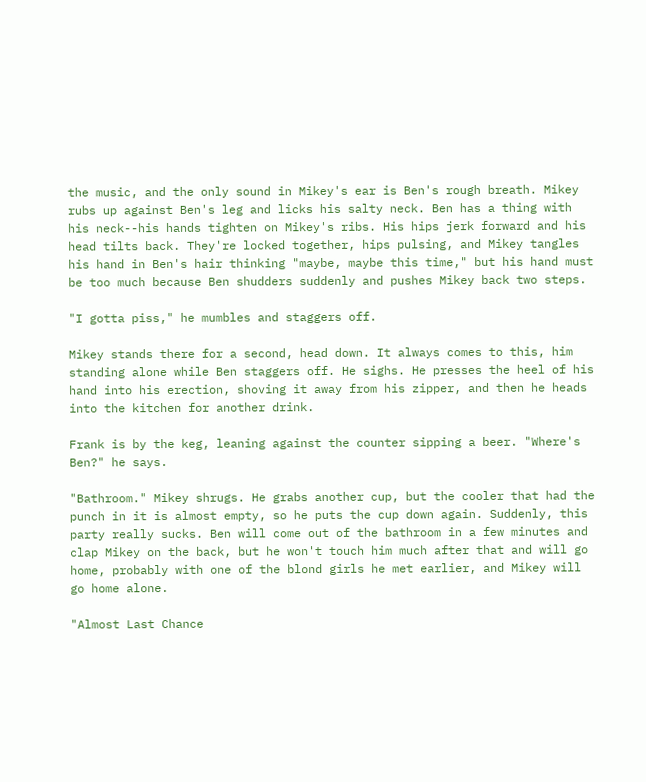the music, and the only sound in Mikey's ear is Ben's rough breath. Mikey rubs up against Ben's leg and licks his salty neck. Ben has a thing with his neck--his hands tighten on Mikey's ribs. His hips jerk forward and his head tilts back. They're locked together, hips pulsing, and Mikey tangles his hand in Ben's hair thinking "maybe, maybe this time," but his hand must be too much because Ben shudders suddenly and pushes Mikey back two steps.

"I gotta piss," he mumbles and staggers off.

Mikey stands there for a second, head down. It always comes to this, him standing alone while Ben staggers off. He sighs. He presses the heel of his hand into his erection, shoving it away from his zipper, and then he heads into the kitchen for another drink.

Frank is by the keg, leaning against the counter sipping a beer. "Where's Ben?" he says.

"Bathroom." Mikey shrugs. He grabs another cup, but the cooler that had the punch in it is almost empty, so he puts the cup down again. Suddenly, this party really sucks. Ben will come out of the bathroom in a few minutes and clap Mikey on the back, but he won't touch him much after that and will go home, probably with one of the blond girls he met earlier, and Mikey will go home alone.

"Almost Last Chance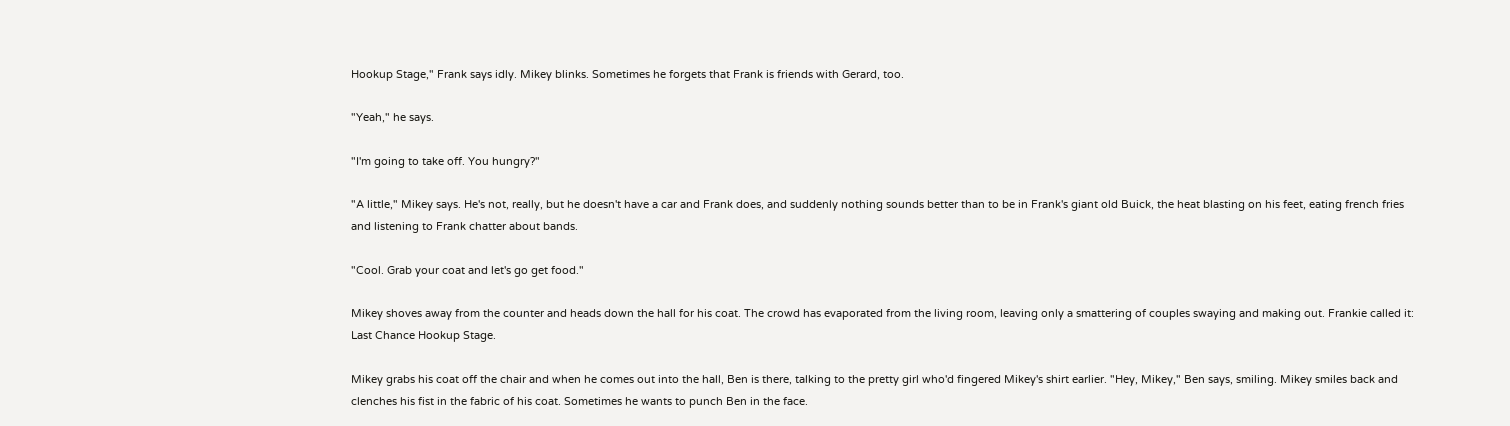Hookup Stage," Frank says idly. Mikey blinks. Sometimes he forgets that Frank is friends with Gerard, too.

"Yeah," he says.

"I'm going to take off. You hungry?"

"A little," Mikey says. He's not, really, but he doesn't have a car and Frank does, and suddenly nothing sounds better than to be in Frank's giant old Buick, the heat blasting on his feet, eating french fries and listening to Frank chatter about bands.

"Cool. Grab your coat and let's go get food."

Mikey shoves away from the counter and heads down the hall for his coat. The crowd has evaporated from the living room, leaving only a smattering of couples swaying and making out. Frankie called it: Last Chance Hookup Stage.

Mikey grabs his coat off the chair and when he comes out into the hall, Ben is there, talking to the pretty girl who'd fingered Mikey's shirt earlier. "Hey, Mikey," Ben says, smiling. Mikey smiles back and clenches his fist in the fabric of his coat. Sometimes he wants to punch Ben in the face.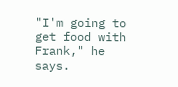"I'm going to get food with Frank," he says.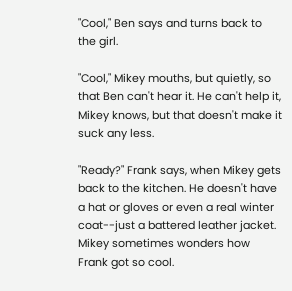"Cool," Ben says and turns back to the girl.

"Cool," Mikey mouths, but quietly, so that Ben can't hear it. He can't help it, Mikey knows, but that doesn't make it suck any less.

"Ready?" Frank says, when Mikey gets back to the kitchen. He doesn't have a hat or gloves or even a real winter coat--just a battered leather jacket. Mikey sometimes wonders how Frank got so cool.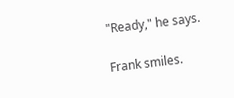"Ready," he says.

Frank smiles.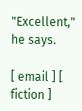"Excellent," he says.

[ email ] [ fiction ]